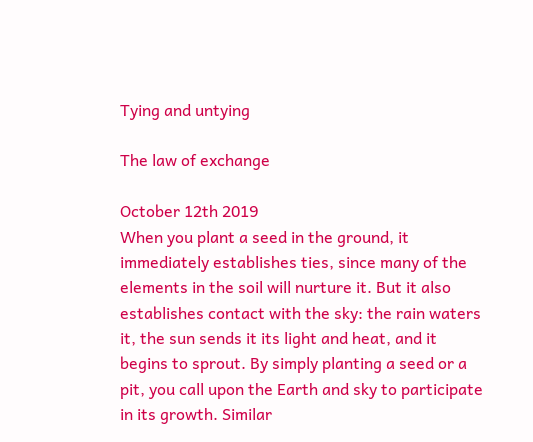Tying and untying

The law of exchange

October 12th 2019
When you plant a seed in the ground, it immediately establishes ties, since many of the elements in the soil will nurture it. But it also establishes contact with the sky: the rain waters it, the sun sends it its light and heat, and it begins to sprout. By simply planting a seed or a pit, you call upon the Earth and sky to participate in its growth. Similar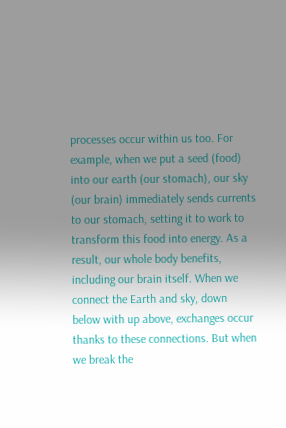processes occur within us too. For example, when we put a seed (food) into our earth (our stomach), our sky (our brain) immediately sends currents to our stomach, setting it to work to transform this food into energy. As a result, our whole body benefits, including our brain itself. When we connect the Earth and sky, down below with up above, exchanges occur thanks to these connections. But when we break the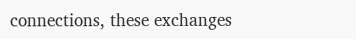connections, these exchanges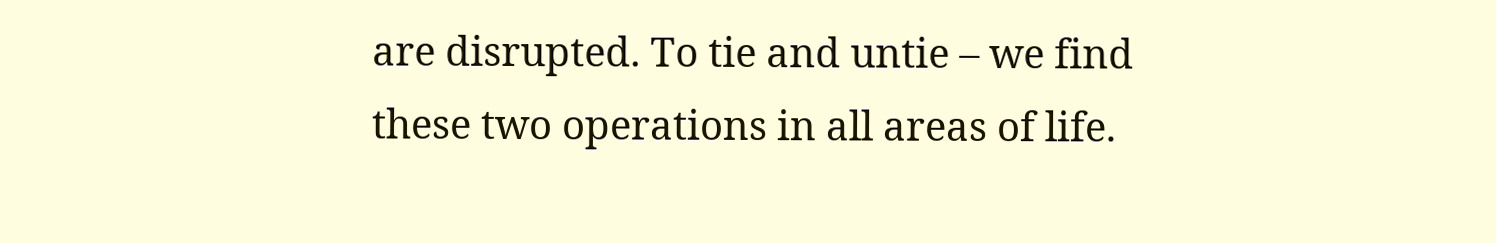are disrupted. To tie and untie – we find these two operations in all areas of life.